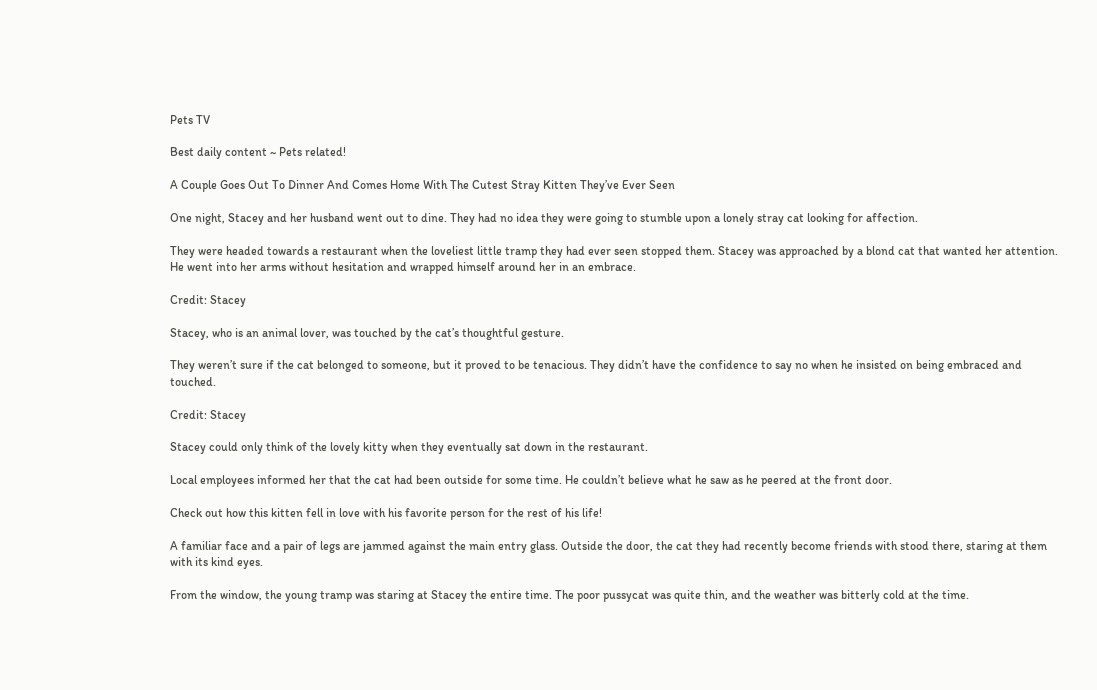Pets TV

Best daily content ~ Pets related!

A Couple Goes Out To Dinner And Comes Home With The Cutest Stray Kitten They’ve Ever Seen

One night, Stacey and her husband went out to dine. They had no idea they were going to stumble upon a lonely stray cat looking for affection.

They were headed towards a restaurant when the loveliest little tramp they had ever seen stopped them. Stacey was approached by a blond cat that wanted her attention. He went into her arms without hesitation and wrapped himself around her in an embrace.

Credit: Stacey

Stacey, who is an animal lover, was touched by the cat’s thoughtful gesture.

They weren’t sure if the cat belonged to someone, but it proved to be tenacious. They didn’t have the confidence to say no when he insisted on being embraced and touched.

Credit: Stacey

Stacey could only think of the lovely kitty when they eventually sat down in the restaurant.

Local employees informed her that the cat had been outside for some time. He couldn’t believe what he saw as he peered at the front door.

Check out how this kitten fell in love with his favorite person for the rest of his life!

A familiar face and a pair of legs are jammed against the main entry glass. Outside the door, the cat they had recently become friends with stood there, staring at them with its kind eyes.

From the window, the young tramp was staring at Stacey the entire time. The poor pussycat was quite thin, and the weather was bitterly cold at the time.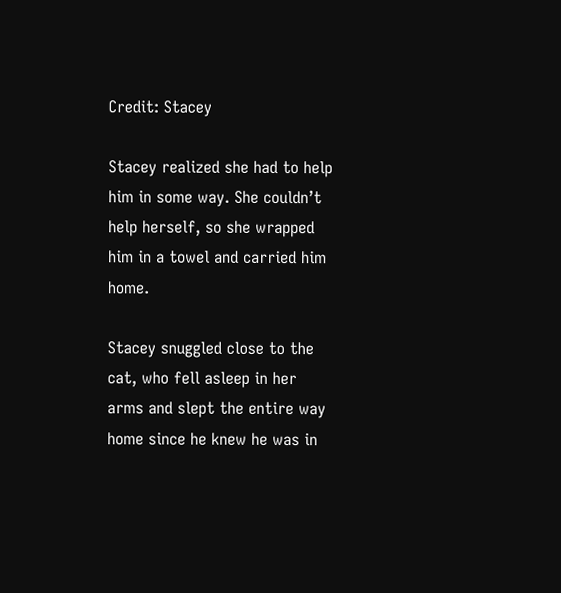Credit: Stacey

Stacey realized she had to help him in some way. She couldn’t help herself, so she wrapped him in a towel and carried him home.

Stacey snuggled close to the cat, who fell asleep in her arms and slept the entire way home since he knew he was in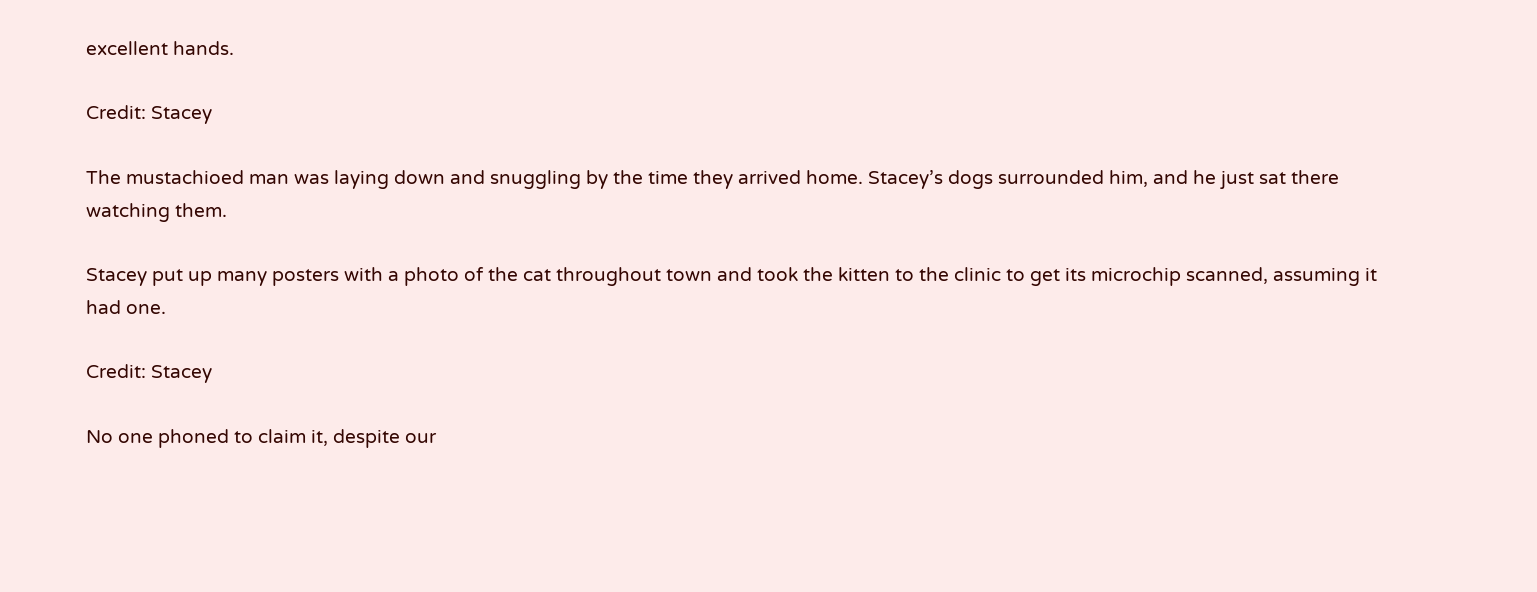excellent hands.

Credit: Stacey

The mustachioed man was laying down and snuggling by the time they arrived home. Stacey’s dogs surrounded him, and he just sat there watching them.

Stacey put up many posters with a photo of the cat throughout town and took the kitten to the clinic to get its microchip scanned, assuming it had one.

Credit: Stacey

No one phoned to claim it, despite our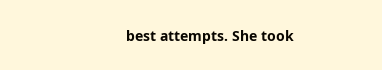best attempts. She took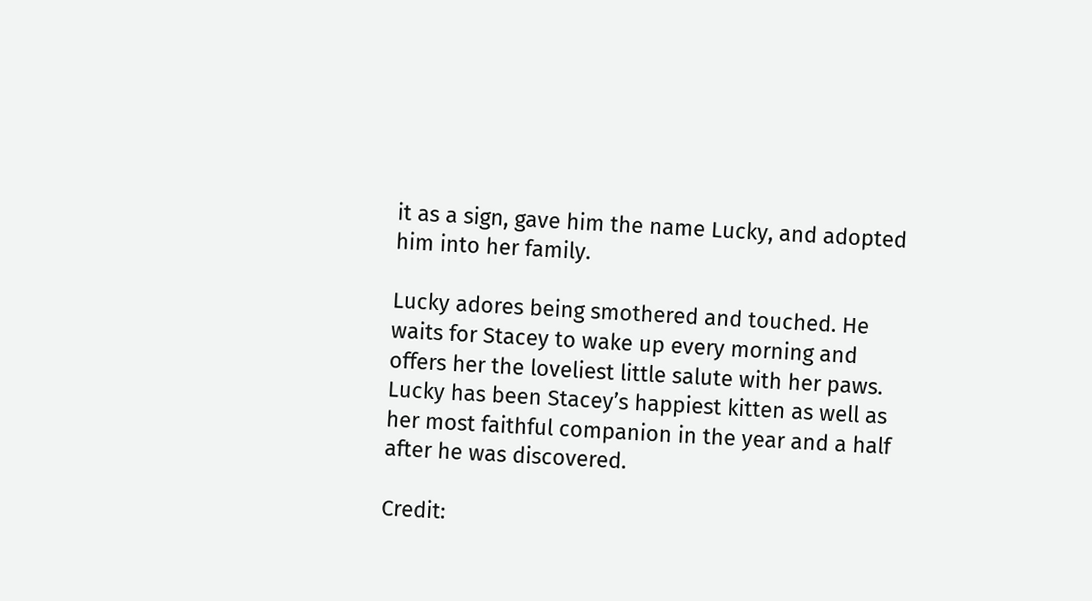it as a sign, gave him the name Lucky, and adopted him into her family.

Lucky adores being smothered and touched. He waits for Stacey to wake up every morning and offers her the loveliest little salute with her paws. Lucky has been Stacey’s happiest kitten as well as her most faithful companion in the year and a half after he was discovered.

Credit: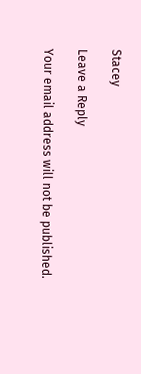Stacey

Leave a Reply

Your email address will not be published.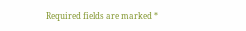Required fields are marked *